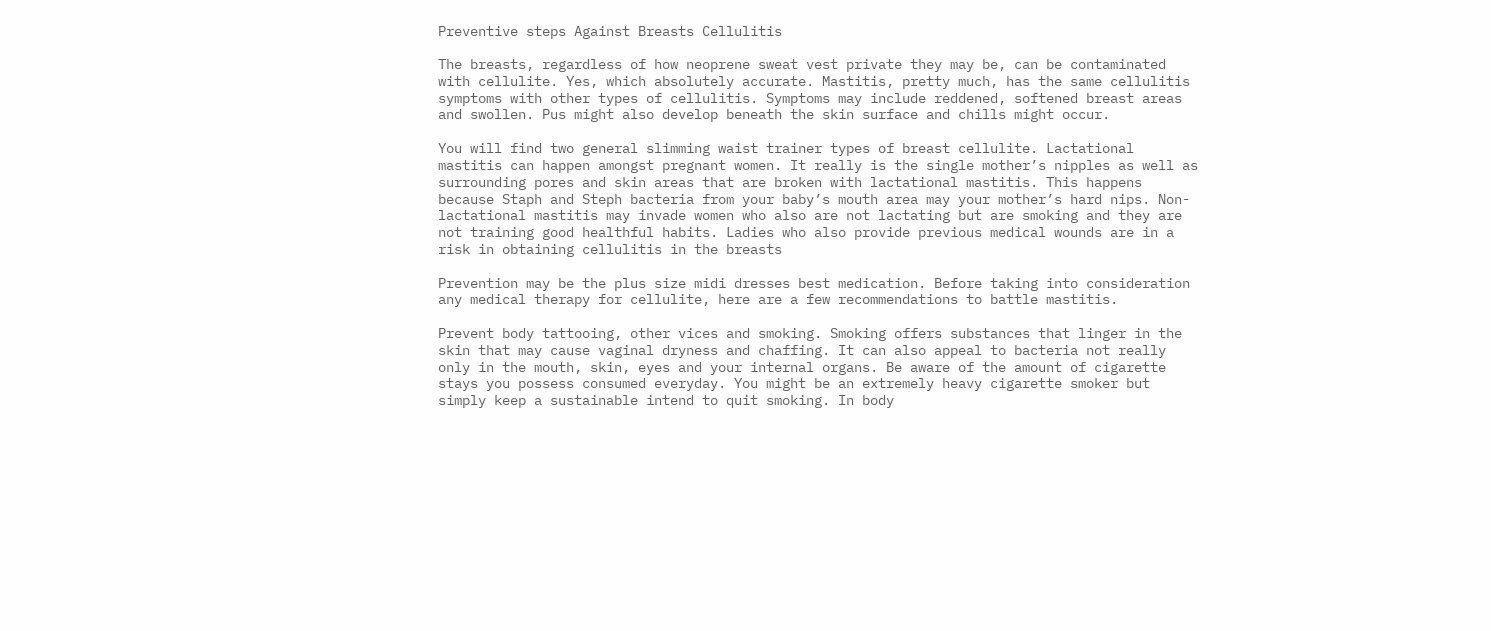Preventive steps Against Breasts Cellulitis

The breasts, regardless of how neoprene sweat vest private they may be, can be contaminated with cellulite. Yes, which absolutely accurate. Mastitis, pretty much, has the same cellulitis symptoms with other types of cellulitis. Symptoms may include reddened, softened breast areas and swollen. Pus might also develop beneath the skin surface and chills might occur.

You will find two general slimming waist trainer types of breast cellulite. Lactational mastitis can happen amongst pregnant women. It really is the single mother’s nipples as well as surrounding pores and skin areas that are broken with lactational mastitis. This happens because Staph and Steph bacteria from your baby’s mouth area may your mother’s hard nips. Non-lactational mastitis may invade women who also are not lactating but are smoking and they are not training good healthful habits. Ladies who also provide previous medical wounds are in a risk in obtaining cellulitis in the breasts

Prevention may be the plus size midi dresses best medication. Before taking into consideration any medical therapy for cellulite, here are a few recommendations to battle mastitis.

Prevent body tattooing, other vices and smoking. Smoking offers substances that linger in the skin that may cause vaginal dryness and chaffing. It can also appeal to bacteria not really only in the mouth, skin, eyes and your internal organs. Be aware of the amount of cigarette stays you possess consumed everyday. You might be an extremely heavy cigarette smoker but simply keep a sustainable intend to quit smoking. In body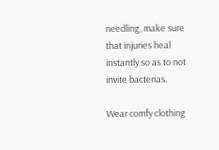needling, make sure that injuries heal instantly so as to not invite bacterias.

Wear comfy clothing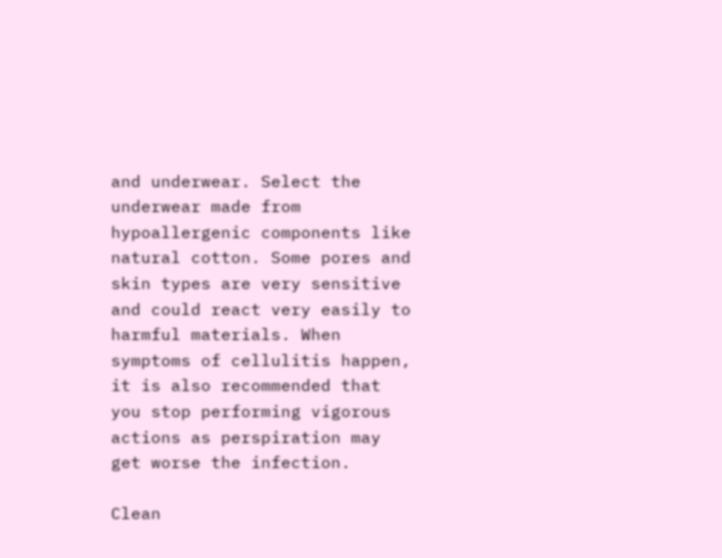and underwear. Select the underwear made from hypoallergenic components like natural cotton. Some pores and skin types are very sensitive and could react very easily to harmful materials. When symptoms of cellulitis happen, it is also recommended that you stop performing vigorous actions as perspiration may get worse the infection.

Clean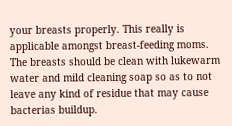your breasts properly. This really is applicable amongst breast-feeding moms. The breasts should be clean with lukewarm water and mild cleaning soap so as to not leave any kind of residue that may cause bacterias buildup.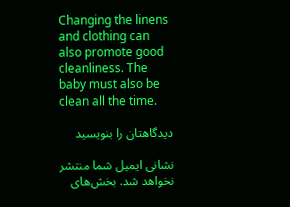Changing the linens and clothing can also promote good cleanliness. The baby must also be clean all the time.

دیدگاهتان را بنویسید

نشانی ایمیل شما منتشر نخواهد شد. بخش‌های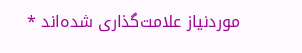موردنیاز علامت‌گذاری شده‌اند *